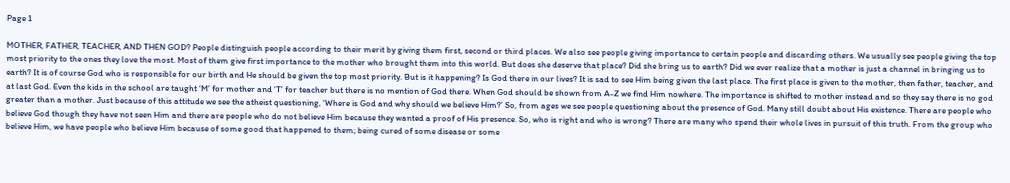Page 1

MOTHER, FATHER, TEACHER, AND THEN GOD? People distinguish people according to their merit by giving them first, second or third places. We also see people giving importance to certain people and discarding others. We usually see people giving the top most priority to the ones they love the most. Most of them give first importance to the mother who brought them into this world. But does she deserve that place? Did she bring us to earth? Did we ever realize that a mother is just a channel in bringing us to earth? It is of course God who is responsible for our birth and He should be given the top most priority. But is it happening? Is God there in our lives? It is sad to see Him being given the last place. The first place is given to the mother, then father, teacher, and at last God. Even the kids in the school are taught ‘M’ for mother and ‘T’ for teacher but there is no mention of God there. When God should be shown from A-Z we find Him nowhere. The importance is shifted to mother instead and so they say there is no god greater than a mother. Just because of this attitude we see the atheist questioning, ‘Where is God and why should we believe Him?’ So, from ages we see people questioning about the presence of God. Many still doubt about His existence. There are people who believe God though they have not seen Him and there are people who do not believe Him because they wanted a proof of His presence. So, who is right and who is wrong? There are many who spend their whole lives in pursuit of this truth. From the group who believe Him, we have people who believe Him because of some good that happened to them; being cured of some disease or some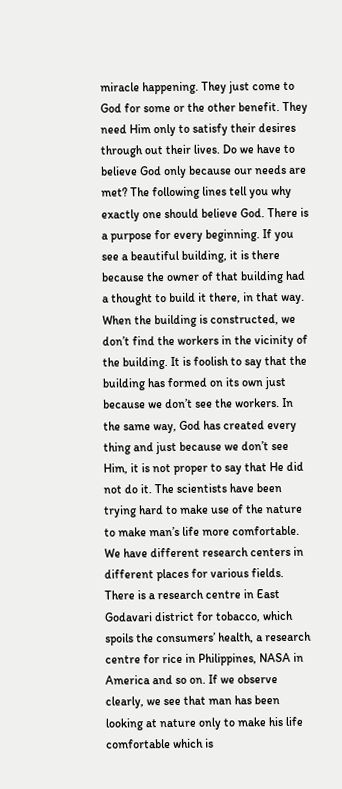miracle happening. They just come to God for some or the other benefit. They need Him only to satisfy their desires through out their lives. Do we have to believe God only because our needs are met? The following lines tell you why exactly one should believe God. There is a purpose for every beginning. If you see a beautiful building, it is there because the owner of that building had a thought to build it there, in that way. When the building is constructed, we don’t find the workers in the vicinity of the building. It is foolish to say that the building has formed on its own just because we don’t see the workers. In the same way, God has created every thing and just because we don’t see Him, it is not proper to say that He did not do it. The scientists have been trying hard to make use of the nature to make man’s life more comfortable. We have different research centers in different places for various fields. There is a research centre in East Godavari district for tobacco, which spoils the consumers’ health, a research centre for rice in Philippines, NASA in America and so on. If we observe clearly, we see that man has been looking at nature only to make his life comfortable which is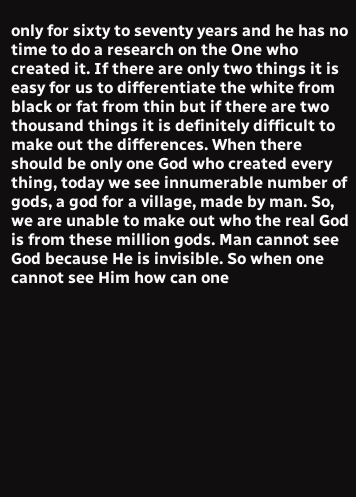only for sixty to seventy years and he has no time to do a research on the One who created it. If there are only two things it is easy for us to differentiate the white from black or fat from thin but if there are two thousand things it is definitely difficult to make out the differences. When there should be only one God who created every thing, today we see innumerable number of gods, a god for a village, made by man. So, we are unable to make out who the real God is from these million gods. Man cannot see God because He is invisible. So when one cannot see Him how can one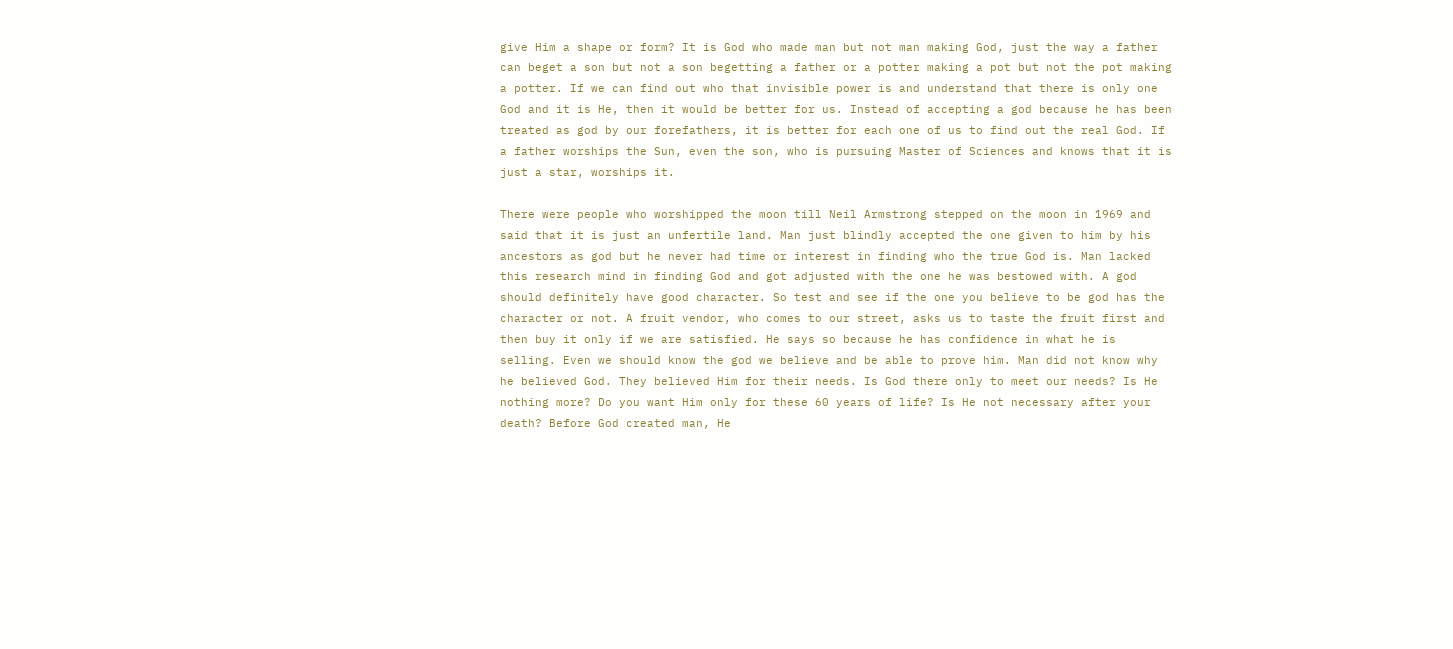give Him a shape or form? It is God who made man but not man making God, just the way a father can beget a son but not a son begetting a father or a potter making a pot but not the pot making a potter. If we can find out who that invisible power is and understand that there is only one God and it is He, then it would be better for us. Instead of accepting a god because he has been treated as god by our forefathers, it is better for each one of us to find out the real God. If a father worships the Sun, even the son, who is pursuing Master of Sciences and knows that it is just a star, worships it.

There were people who worshipped the moon till Neil Armstrong stepped on the moon in 1969 and said that it is just an unfertile land. Man just blindly accepted the one given to him by his ancestors as god but he never had time or interest in finding who the true God is. Man lacked this research mind in finding God and got adjusted with the one he was bestowed with. A god should definitely have good character. So test and see if the one you believe to be god has the character or not. A fruit vendor, who comes to our street, asks us to taste the fruit first and then buy it only if we are satisfied. He says so because he has confidence in what he is selling. Even we should know the god we believe and be able to prove him. Man did not know why he believed God. They believed Him for their needs. Is God there only to meet our needs? Is He nothing more? Do you want Him only for these 60 years of life? Is He not necessary after your death? Before God created man, He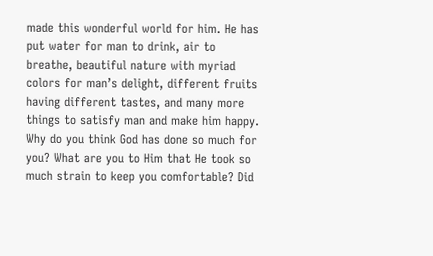made this wonderful world for him. He has put water for man to drink, air to breathe, beautiful nature with myriad colors for man’s delight, different fruits having different tastes, and many more things to satisfy man and make him happy. Why do you think God has done so much for you? What are you to Him that He took so much strain to keep you comfortable? Did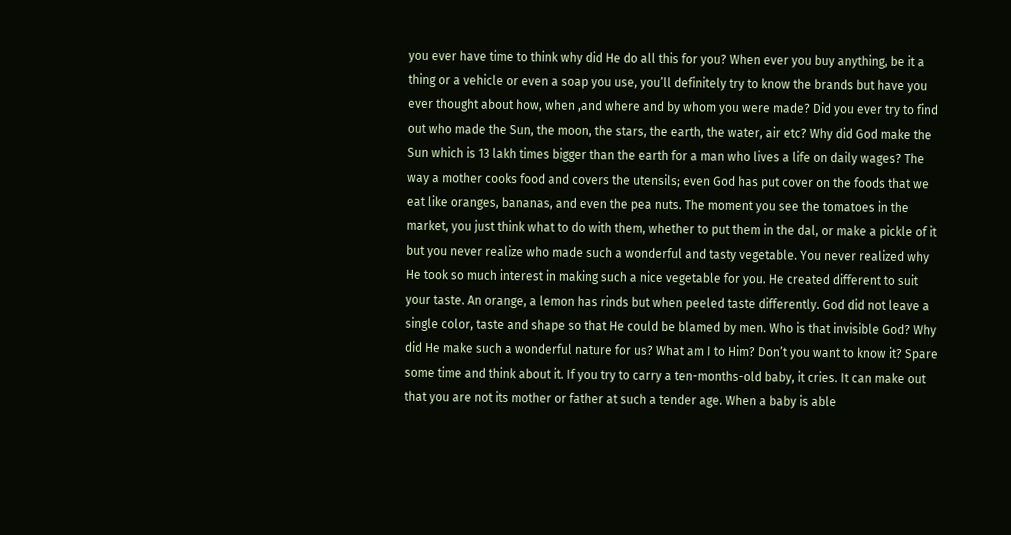you ever have time to think why did He do all this for you? When ever you buy anything, be it a thing or a vehicle or even a soap you use, you’ll definitely try to know the brands but have you ever thought about how, when ,and where and by whom you were made? Did you ever try to find out who made the Sun, the moon, the stars, the earth, the water, air etc? Why did God make the Sun which is 13 lakh times bigger than the earth for a man who lives a life on daily wages? The way a mother cooks food and covers the utensils; even God has put cover on the foods that we eat like oranges, bananas, and even the pea nuts. The moment you see the tomatoes in the market, you just think what to do with them, whether to put them in the dal, or make a pickle of it but you never realize who made such a wonderful and tasty vegetable. You never realized why He took so much interest in making such a nice vegetable for you. He created different to suit your taste. An orange, a lemon has rinds but when peeled taste differently. God did not leave a single color, taste and shape so that He could be blamed by men. Who is that invisible God? Why did He make such a wonderful nature for us? What am I to Him? Don’t you want to know it? Spare some time and think about it. If you try to carry a ten-months-old baby, it cries. It can make out that you are not its mother or father at such a tender age. When a baby is able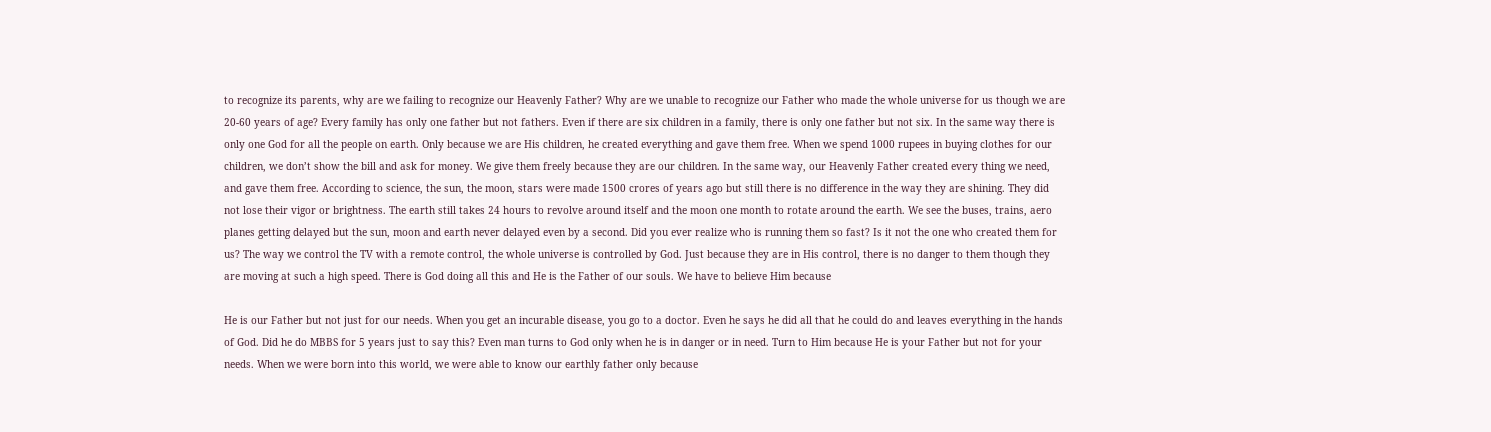to recognize its parents, why are we failing to recognize our Heavenly Father? Why are we unable to recognize our Father who made the whole universe for us though we are 20-60 years of age? Every family has only one father but not fathers. Even if there are six children in a family, there is only one father but not six. In the same way there is only one God for all the people on earth. Only because we are His children, he created everything and gave them free. When we spend 1000 rupees in buying clothes for our children, we don’t show the bill and ask for money. We give them freely because they are our children. In the same way, our Heavenly Father created every thing we need, and gave them free. According to science, the sun, the moon, stars were made 1500 crores of years ago but still there is no difference in the way they are shining. They did not lose their vigor or brightness. The earth still takes 24 hours to revolve around itself and the moon one month to rotate around the earth. We see the buses, trains, aero planes getting delayed but the sun, moon and earth never delayed even by a second. Did you ever realize who is running them so fast? Is it not the one who created them for us? The way we control the TV with a remote control, the whole universe is controlled by God. Just because they are in His control, there is no danger to them though they are moving at such a high speed. There is God doing all this and He is the Father of our souls. We have to believe Him because

He is our Father but not just for our needs. When you get an incurable disease, you go to a doctor. Even he says he did all that he could do and leaves everything in the hands of God. Did he do MBBS for 5 years just to say this? Even man turns to God only when he is in danger or in need. Turn to Him because He is your Father but not for your needs. When we were born into this world, we were able to know our earthly father only because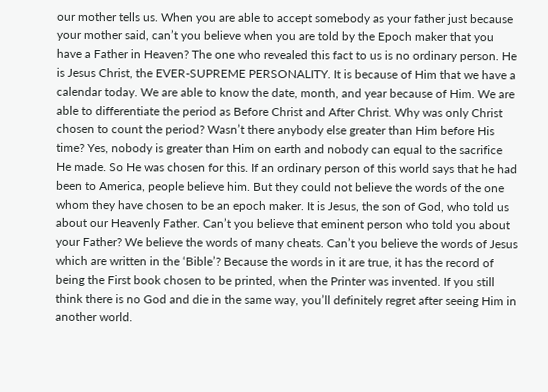our mother tells us. When you are able to accept somebody as your father just because your mother said, can’t you believe when you are told by the Epoch maker that you have a Father in Heaven? The one who revealed this fact to us is no ordinary person. He is Jesus Christ, the EVER-SUPREME PERSONALITY. It is because of Him that we have a calendar today. We are able to know the date, month, and year because of Him. We are able to differentiate the period as Before Christ and After Christ. Why was only Christ chosen to count the period? Wasn’t there anybody else greater than Him before His time? Yes, nobody is greater than Him on earth and nobody can equal to the sacrifice He made. So He was chosen for this. If an ordinary person of this world says that he had been to America, people believe him. But they could not believe the words of the one whom they have chosen to be an epoch maker. It is Jesus, the son of God, who told us about our Heavenly Father. Can’t you believe that eminent person who told you about your Father? We believe the words of many cheats. Can’t you believe the words of Jesus which are written in the ‘Bible’? Because the words in it are true, it has the record of being the First book chosen to be printed, when the Printer was invented. If you still think there is no God and die in the same way, you’ll definitely regret after seeing Him in another world.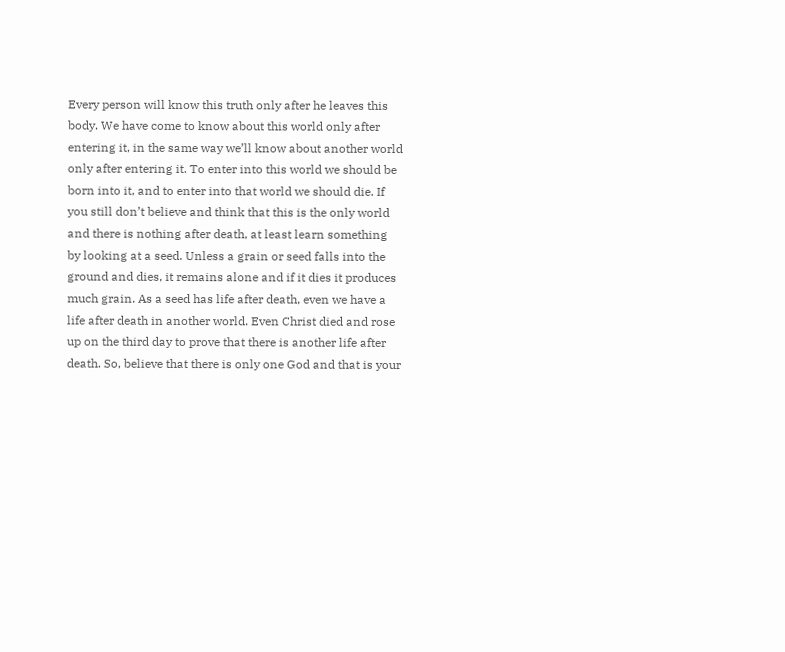Every person will know this truth only after he leaves this body. We have come to know about this world only after entering it, in the same way we’ll know about another world only after entering it. To enter into this world we should be born into it, and to enter into that world we should die. If you still don’t believe and think that this is the only world and there is nothing after death, at least learn something by looking at a seed. Unless a grain or seed falls into the ground and dies, it remains alone and if it dies it produces much grain. As a seed has life after death, even we have a life after death in another world. Even Christ died and rose up on the third day to prove that there is another life after death. So, believe that there is only one God and that is your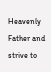Heavenly Father and strive to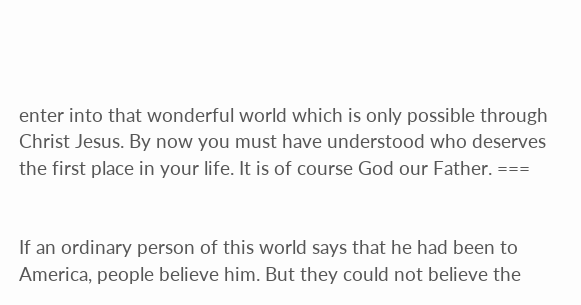enter into that wonderful world which is only possible through Christ Jesus. By now you must have understood who deserves the first place in your life. It is of course God our Father. ===


If an ordinary person of this world says that he had been to America, people believe him. But they could not believe the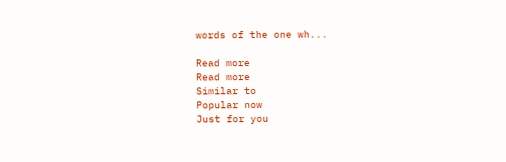words of the one wh...

Read more
Read more
Similar to
Popular now
Just for you